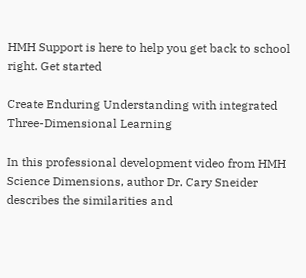HMH Support is here to help you get back to school right. Get started

Create Enduring Understanding with integrated Three-Dimensional Learning

In this professional development video from HMH Science Dimensions, author Dr. Cary Sneider describes the similarities and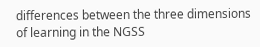differences between the three dimensions of learning in the NGSS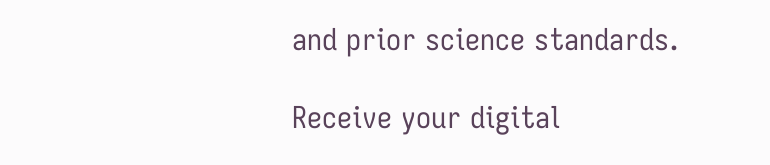and prior science standards.

Receive your digital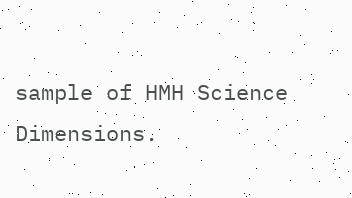sample of HMH Science Dimensions.